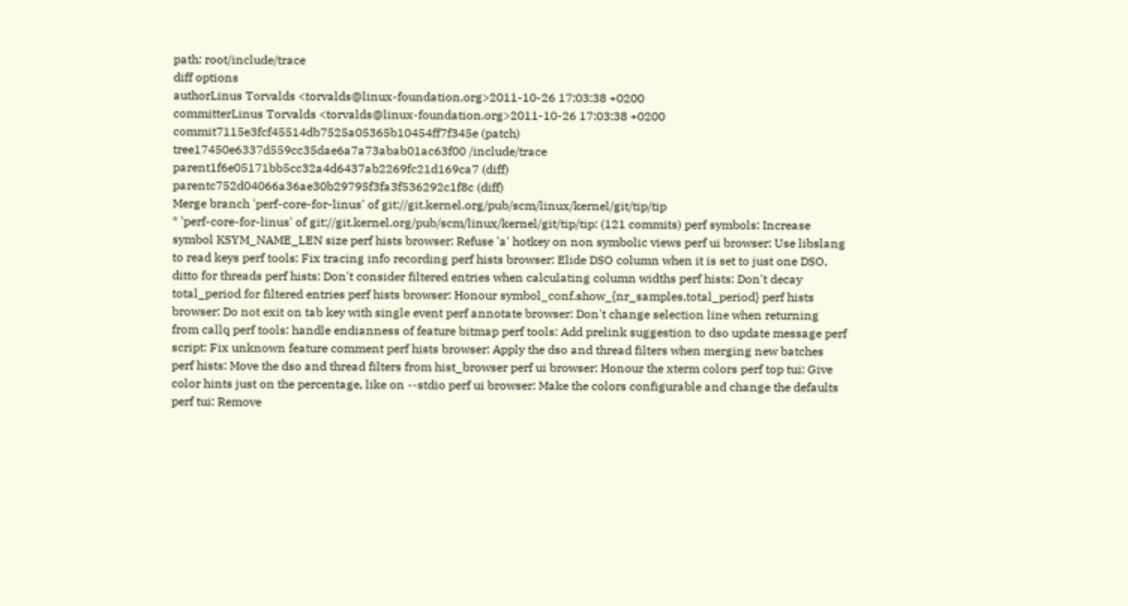path: root/include/trace
diff options
authorLinus Torvalds <torvalds@linux-foundation.org>2011-10-26 17:03:38 +0200
committerLinus Torvalds <torvalds@linux-foundation.org>2011-10-26 17:03:38 +0200
commit7115e3fcf45514db7525a05365b10454ff7f345e (patch)
tree17450e6337d559cc35dae6a7a73abab01ac63f00 /include/trace
parent1f6e05171bb5cc32a4d6437ab2269fc21d169ca7 (diff)
parentc752d04066a36ae30b29795f3fa3f536292c1f8c (diff)
Merge branch 'perf-core-for-linus' of git://git.kernel.org/pub/scm/linux/kernel/git/tip/tip
* 'perf-core-for-linus' of git://git.kernel.org/pub/scm/linux/kernel/git/tip/tip: (121 commits) perf symbols: Increase symbol KSYM_NAME_LEN size perf hists browser: Refuse 'a' hotkey on non symbolic views perf ui browser: Use libslang to read keys perf tools: Fix tracing info recording perf hists browser: Elide DSO column when it is set to just one DSO, ditto for threads perf hists: Don't consider filtered entries when calculating column widths perf hists: Don't decay total_period for filtered entries perf hists browser: Honour symbol_conf.show_{nr_samples,total_period} perf hists browser: Do not exit on tab key with single event perf annotate browser: Don't change selection line when returning from callq perf tools: handle endianness of feature bitmap perf tools: Add prelink suggestion to dso update message perf script: Fix unknown feature comment perf hists browser: Apply the dso and thread filters when merging new batches perf hists: Move the dso and thread filters from hist_browser perf ui browser: Honour the xterm colors perf top tui: Give color hints just on the percentage, like on --stdio perf ui browser: Make the colors configurable and change the defaults perf tui: Remove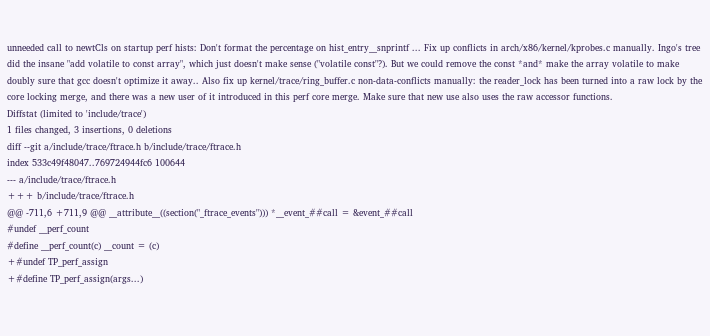unneeded call to newtCls on startup perf hists: Don't format the percentage on hist_entry__snprintf ... Fix up conflicts in arch/x86/kernel/kprobes.c manually. Ingo's tree did the insane "add volatile to const array", which just doesn't make sense ("volatile const"?). But we could remove the const *and* make the array volatile to make doubly sure that gcc doesn't optimize it away.. Also fix up kernel/trace/ring_buffer.c non-data-conflicts manually: the reader_lock has been turned into a raw lock by the core locking merge, and there was a new user of it introduced in this perf core merge. Make sure that new use also uses the raw accessor functions.
Diffstat (limited to 'include/trace')
1 files changed, 3 insertions, 0 deletions
diff --git a/include/trace/ftrace.h b/include/trace/ftrace.h
index 533c49f48047..769724944fc6 100644
--- a/include/trace/ftrace.h
+++ b/include/trace/ftrace.h
@@ -711,6 +711,9 @@ __attribute__((section("_ftrace_events"))) *__event_##call = &event_##call
#undef __perf_count
#define __perf_count(c) __count = (c)
+#undef TP_perf_assign
+#define TP_perf_assign(args...)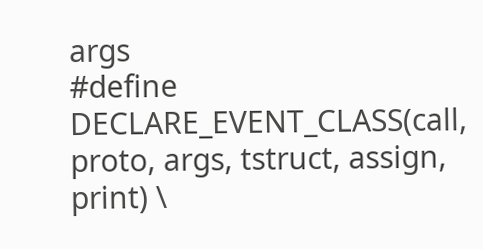args
#define DECLARE_EVENT_CLASS(call, proto, args, tstruct, assign, print) \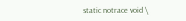static notrace void \